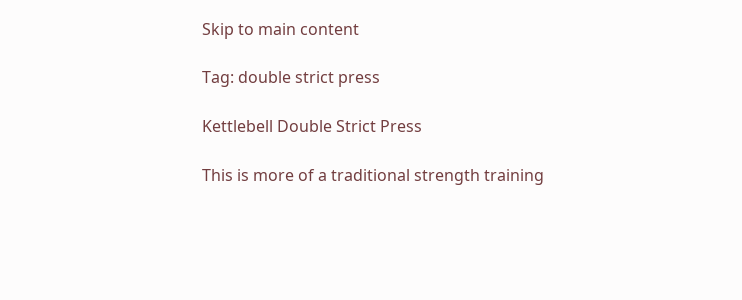Skip to main content

Tag: double strict press

Kettlebell Double Strict Press

This is more of a traditional strength training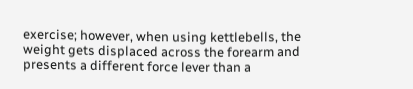exercise; however, when using kettlebells, the weight gets displaced across the forearm and presents a different force lever than a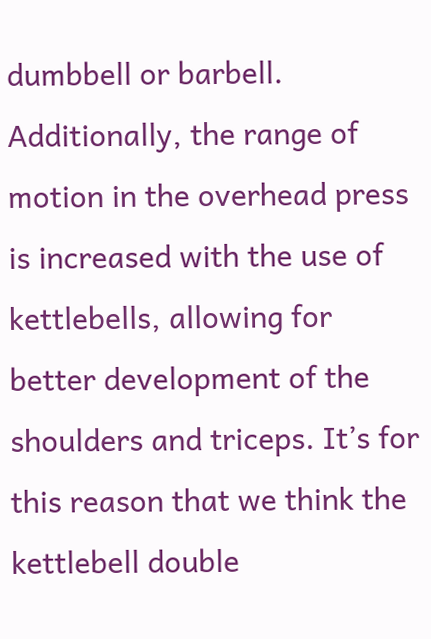dumbbell or barbell. Additionally, the range of motion in the overhead press is increased with the use of kettlebells, allowing for better development of the shoulders and triceps. It’s for this reason that we think the kettlebell double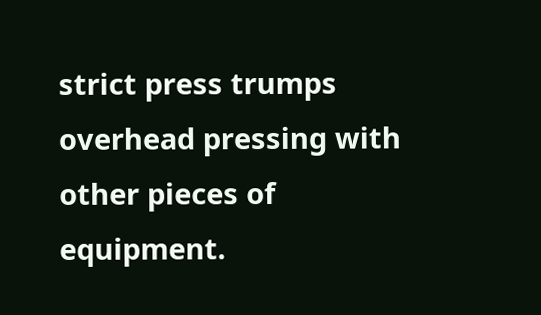strict press trumps overhead pressing with other pieces of equipment.